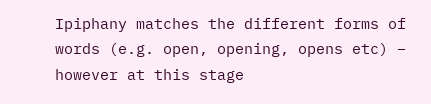Ipiphany matches the different forms of words (e.g. open, opening, opens etc) – however at this stage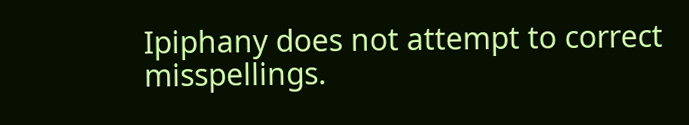Ipiphany does not attempt to correct misspellings.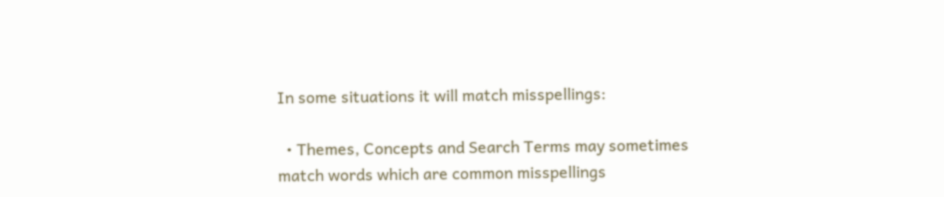In some situations it will match misspellings:

  • Themes, Concepts and Search Terms may sometimes match words which are common misspellings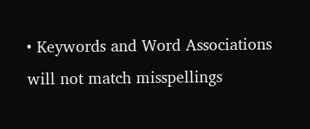• Keywords and Word Associations will not match misspellings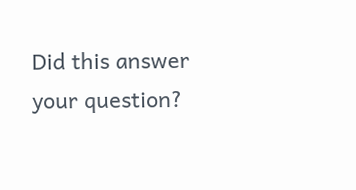Did this answer your question?